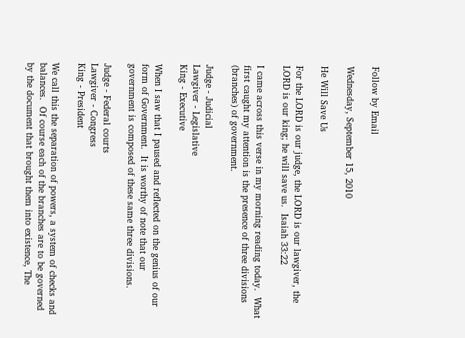Follow by Email

Wednesday, September 15, 2010

He Will Save Us

For the LORD is our judge, the LORD is our lawgiver, the LORD is our king; he will save us.  Isaiah 33:22

I came across this verse in my morning reading today.  What first caught my attention is the presence of three divisions (branches) of government.

Judge - Judicial
Lawgiver - Legislative
King - Executive

When I saw that I paused and reflected on the genius of our form of Government.  It is worthy of note that our government is composed of these same three divisions.

Judge - Federal courts
Lawgiver - Congress
King - President

We call this the separation of powers, a system of checks and balances.  Of course each of the branches are to be governed by the document that brought them into existence, The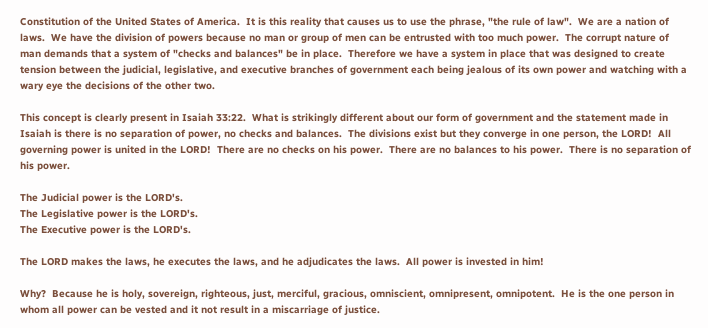Constitution of the United States of America.  It is this reality that causes us to use the phrase, "the rule of law".  We are a nation of laws.  We have the division of powers because no man or group of men can be entrusted with too much power.  The corrupt nature of man demands that a system of "checks and balances" be in place.  Therefore we have a system in place that was designed to create tension between the judicial, legislative, and executive branches of government each being jealous of its own power and watching with a wary eye the decisions of the other two.

This concept is clearly present in Isaiah 33:22.  What is strikingly different about our form of government and the statement made in Isaiah is there is no separation of power, no checks and balances.  The divisions exist but they converge in one person, the LORD!  All governing power is united in the LORD!  There are no checks on his power.  There are no balances to his power.  There is no separation of his power.

The Judicial power is the LORD's.
The Legislative power is the LORD's.
The Executive power is the LORD's.

The LORD makes the laws, he executes the laws, and he adjudicates the laws.  All power is invested in him!

Why?  Because he is holy, sovereign, righteous, just, merciful, gracious, omniscient, omnipresent, omnipotent.  He is the one person in whom all power can be vested and it not result in a miscarriage of justice.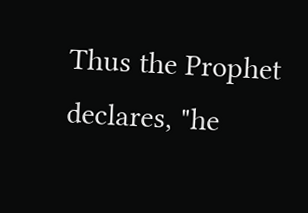Thus the Prophet declares, "he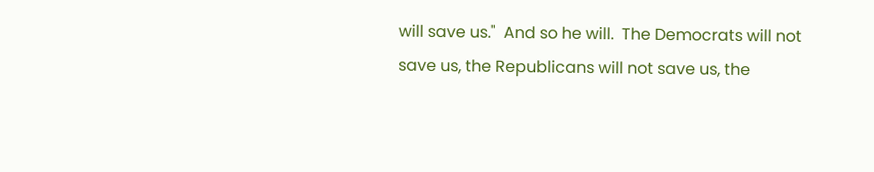will save us."  And so he will.  The Democrats will not save us, the Republicans will not save us, the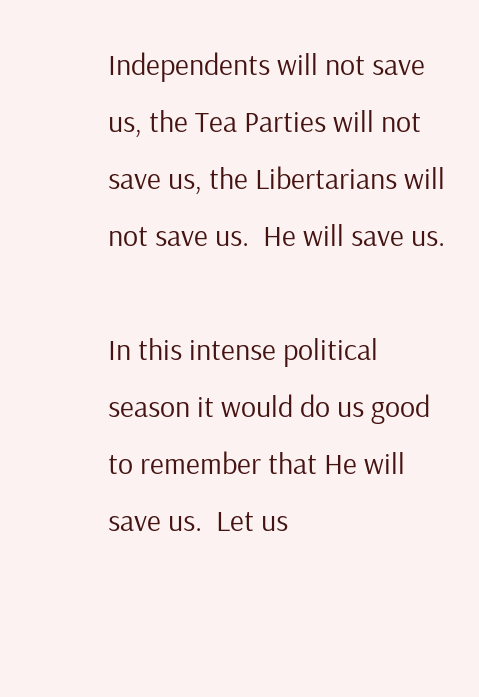Independents will not save us, the Tea Parties will not save us, the Libertarians will not save us.  He will save us.

In this intense political season it would do us good to remember that He will save us.  Let us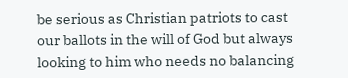be serious as Christian patriots to cast our ballots in the will of God but always looking to him who needs no balancing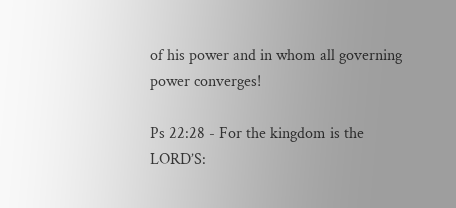of his power and in whom all governing power converges!

Ps 22:28 - For the kingdom is the LORD’S: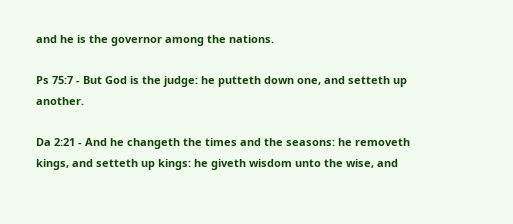and he is the governor among the nations.

Ps 75:7 - But God is the judge: he putteth down one, and setteth up another.

Da 2:21 - And he changeth the times and the seasons: he removeth kings, and setteth up kings: he giveth wisdom unto the wise, and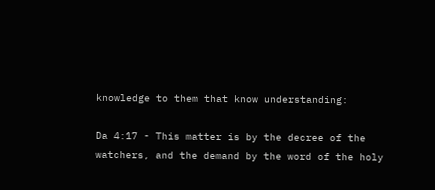knowledge to them that know understanding:

Da 4:17 - This matter is by the decree of the watchers, and the demand by the word of the holy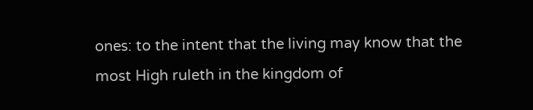ones: to the intent that the living may know that the most High ruleth in the kingdom of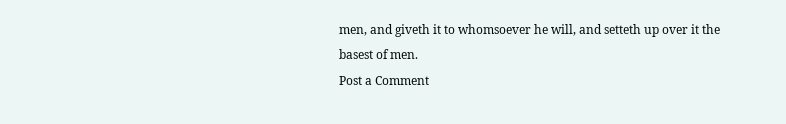men, and giveth it to whomsoever he will, and setteth up over it the basest of men.
Post a Comment